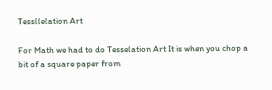Tessllelation Art

For Math we had to do Tesselation Art It is when you chop a bit of a square paper from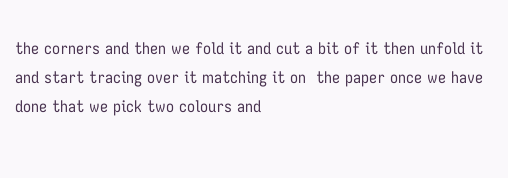the corners and then we fold it and cut a bit of it then unfold it and start tracing over it matching it on  the paper once we have done that we pick two colours and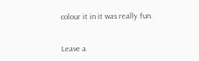colour it in it was really fun.


Leave a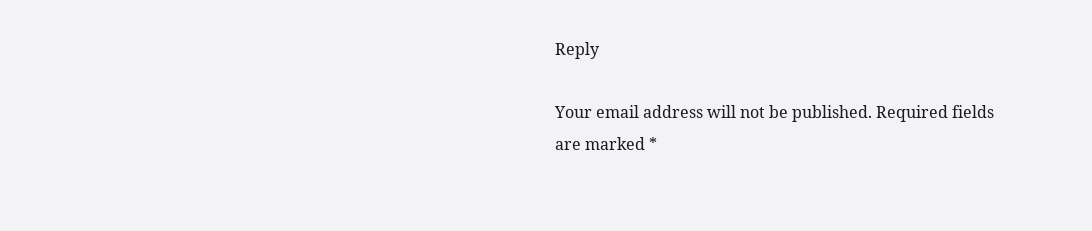Reply

Your email address will not be published. Required fields are marked *